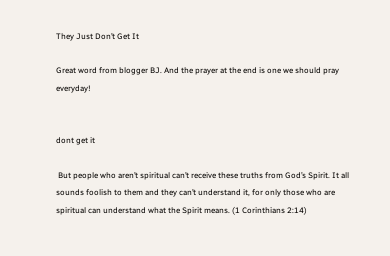They Just Don’t Get It

Great word from blogger BJ. And the prayer at the end is one we should pray everyday!


dont get it

 But people who aren’t spiritual can’t receive these truths from God’s Spirit. It all sounds foolish to them and they can’t understand it, for only those who are spiritual can understand what the Spirit means. (1 Corinthians 2:14)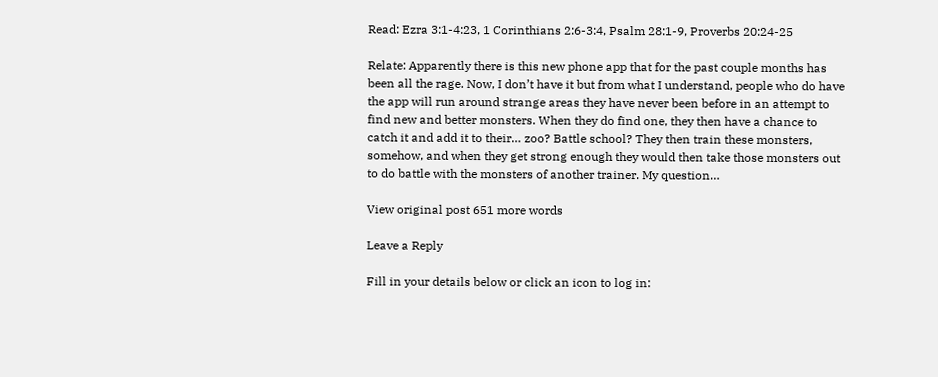Read: Ezra 3:1-4:23, 1 Corinthians 2:6-3:4, Psalm 28:1-9, Proverbs 20:24-25

Relate: Apparently there is this new phone app that for the past couple months has been all the rage. Now, I don’t have it but from what I understand, people who do have the app will run around strange areas they have never been before in an attempt to find new and better monsters. When they do find one, they then have a chance to catch it and add it to their… zoo? Battle school? They then train these monsters, somehow, and when they get strong enough they would then take those monsters out to do battle with the monsters of another trainer. My question…

View original post 651 more words

Leave a Reply

Fill in your details below or click an icon to log in: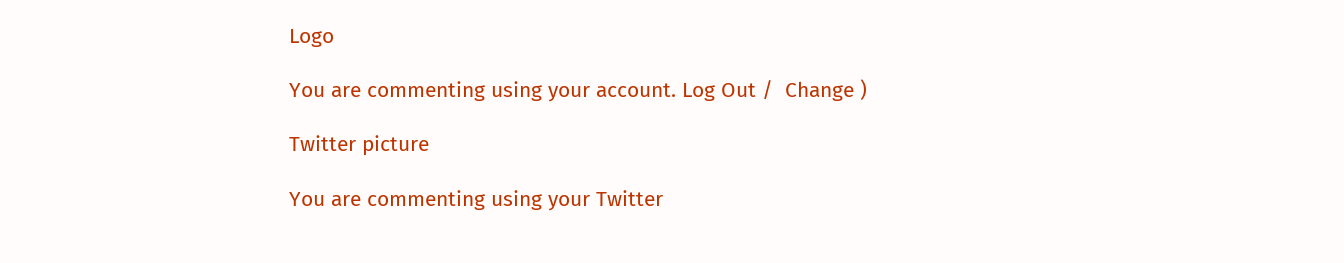Logo

You are commenting using your account. Log Out /  Change )

Twitter picture

You are commenting using your Twitter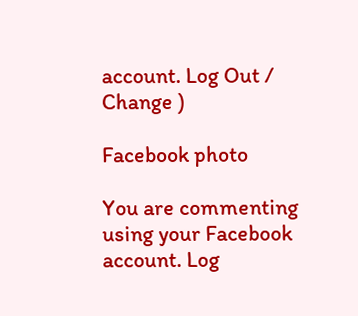account. Log Out /  Change )

Facebook photo

You are commenting using your Facebook account. Log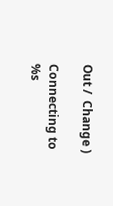Out /  Change )

Connecting to %s